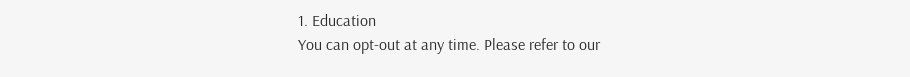1. Education
You can opt-out at any time. Please refer to our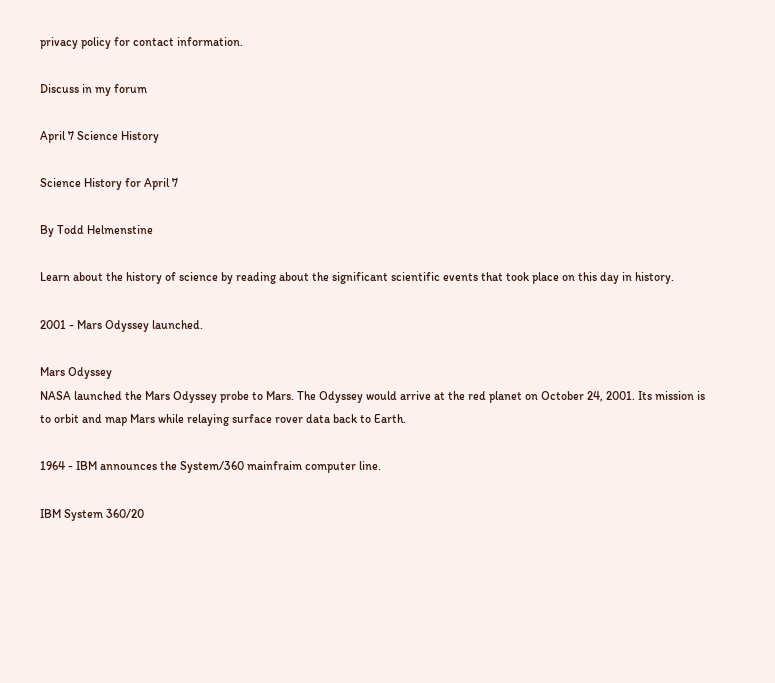privacy policy for contact information.

Discuss in my forum

April 7 Science History

Science History for April 7

By Todd Helmenstine

Learn about the history of science by reading about the significant scientific events that took place on this day in history.

2001 - Mars Odyssey launched.

Mars Odyssey
NASA launched the Mars Odyssey probe to Mars. The Odyssey would arrive at the red planet on October 24, 2001. Its mission is to orbit and map Mars while relaying surface rover data back to Earth.

1964 - IBM announces the System/360 mainfraim computer line.

IBM System 360/20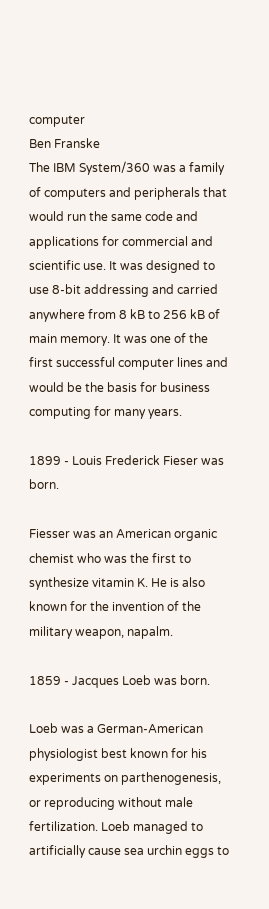computer
Ben Franske
The IBM System/360 was a family of computers and peripherals that would run the same code and applications for commercial and scientific use. It was designed to use 8-bit addressing and carried anywhere from 8 kB to 256 kB of main memory. It was one of the first successful computer lines and would be the basis for business computing for many years.

1899 - Louis Frederick Fieser was born.

Fiesser was an American organic chemist who was the first to synthesize vitamin K. He is also known for the invention of the military weapon, napalm.

1859 - Jacques Loeb was born.

Loeb was a German-American physiologist best known for his experiments on parthenogenesis, or reproducing without male fertilization. Loeb managed to artificially cause sea urchin eggs to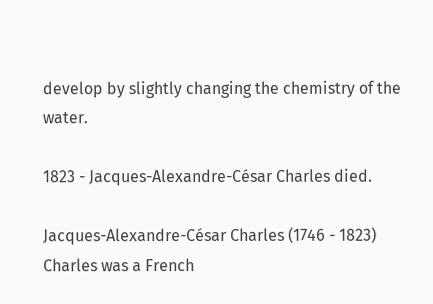develop by slightly changing the chemistry of the water.

1823 - Jacques-Alexandre-César Charles died.

Jacques-Alexandre-César Charles (1746 - 1823)
Charles was a French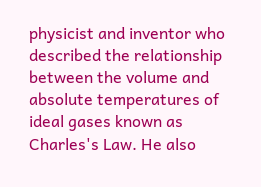physicist and inventor who described the relationship between the volume and absolute temperatures of ideal gases known as Charles's Law. He also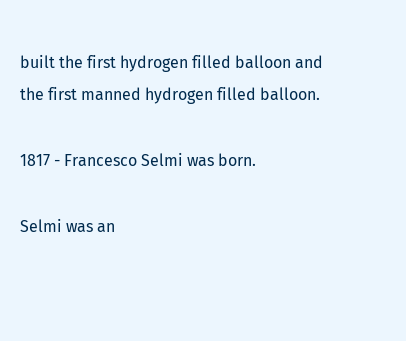built the first hydrogen filled balloon and the first manned hydrogen filled balloon.

1817 - Francesco Selmi was born.

Selmi was an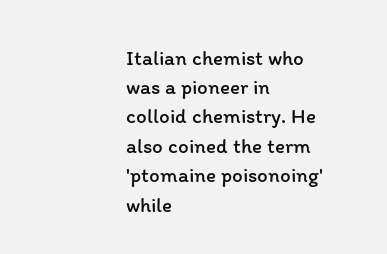Italian chemist who was a pioneer in colloid chemistry. He also coined the term 'ptomaine poisonoing' while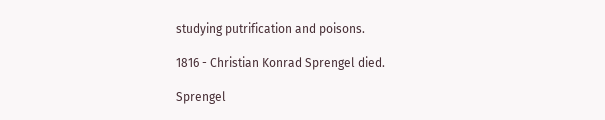studying putrification and poisons.

1816 - Christian Konrad Sprengel died.

Sprengel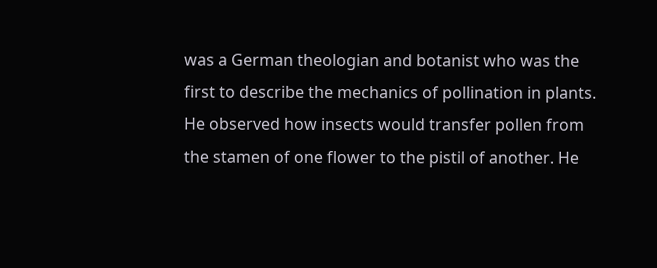was a German theologian and botanist who was the first to describe the mechanics of pollination in plants. He observed how insects would transfer pollen from the stamen of one flower to the pistil of another. He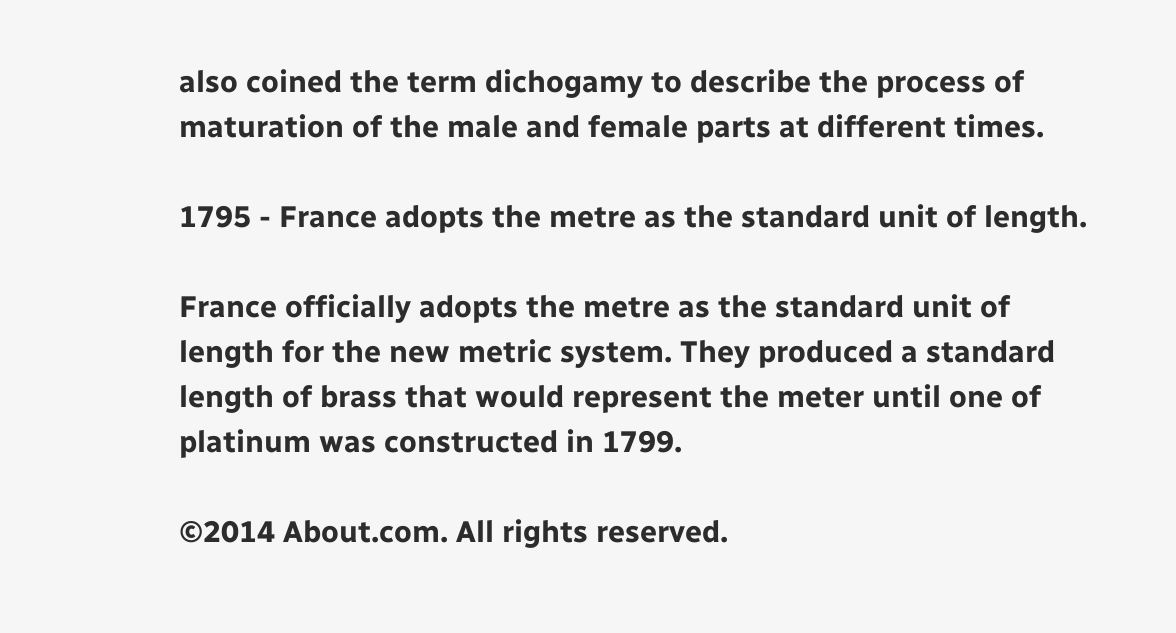also coined the term dichogamy to describe the process of maturation of the male and female parts at different times.

1795 - France adopts the metre as the standard unit of length.

France officially adopts the metre as the standard unit of length for the new metric system. They produced a standard length of brass that would represent the meter until one of platinum was constructed in 1799.

©2014 About.com. All rights reserved.